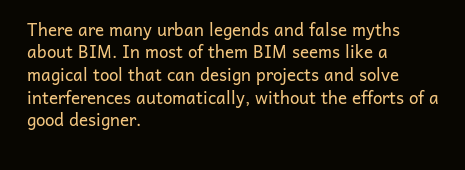There are many urban legends and false myths about BIM. In most of them BIM seems like a magical tool that can design projects and solve interferences automatically, without the efforts of a good designer.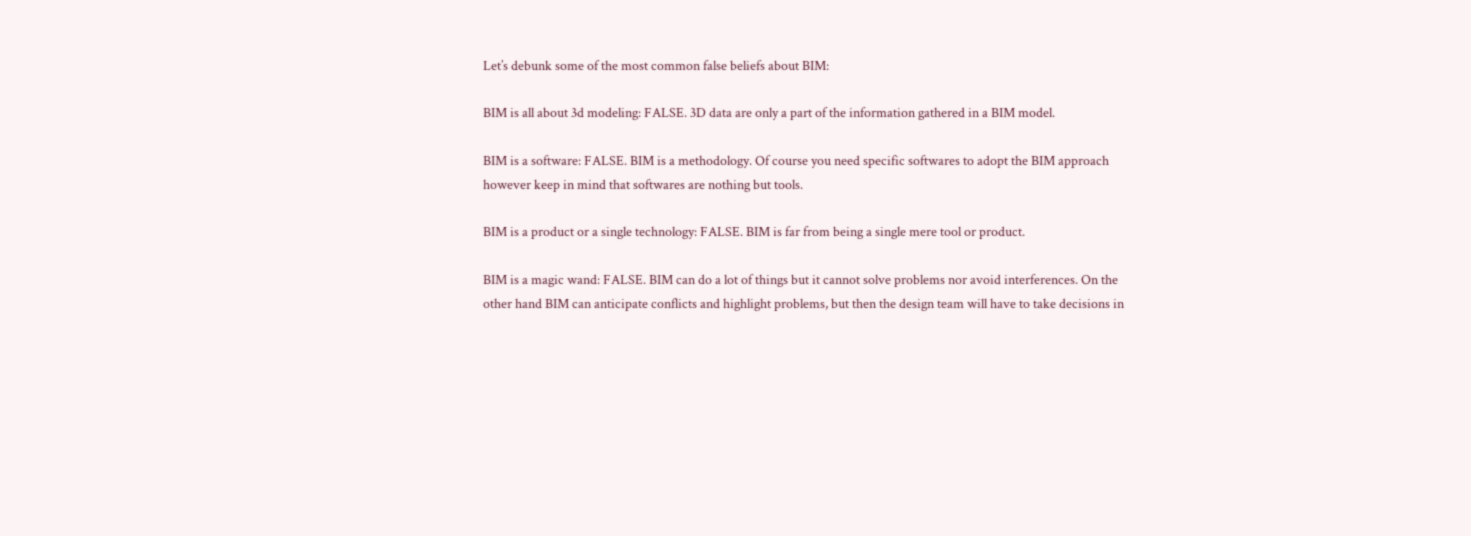Let’s debunk some of the most common false beliefs about BIM:

BIM is all about 3d modeling: FALSE. 3D data are only a part of the information gathered in a BIM model.

BIM is a software: FALSE. BIM is a methodology. Of course you need specific softwares to adopt the BIM approach however keep in mind that softwares are nothing but tools.

BIM is a product or a single technology: FALSE. BIM is far from being a single mere tool or product.

BIM is a magic wand: FALSE. BIM can do a lot of things but it cannot solve problems nor avoid interferences. On the other hand BIM can anticipate conflicts and highlight problems, but then the design team will have to take decisions in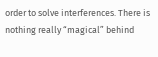order to solve interferences. There is nothing really “magical” behind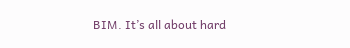BIM. It’s all about hard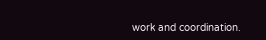work and coordination.